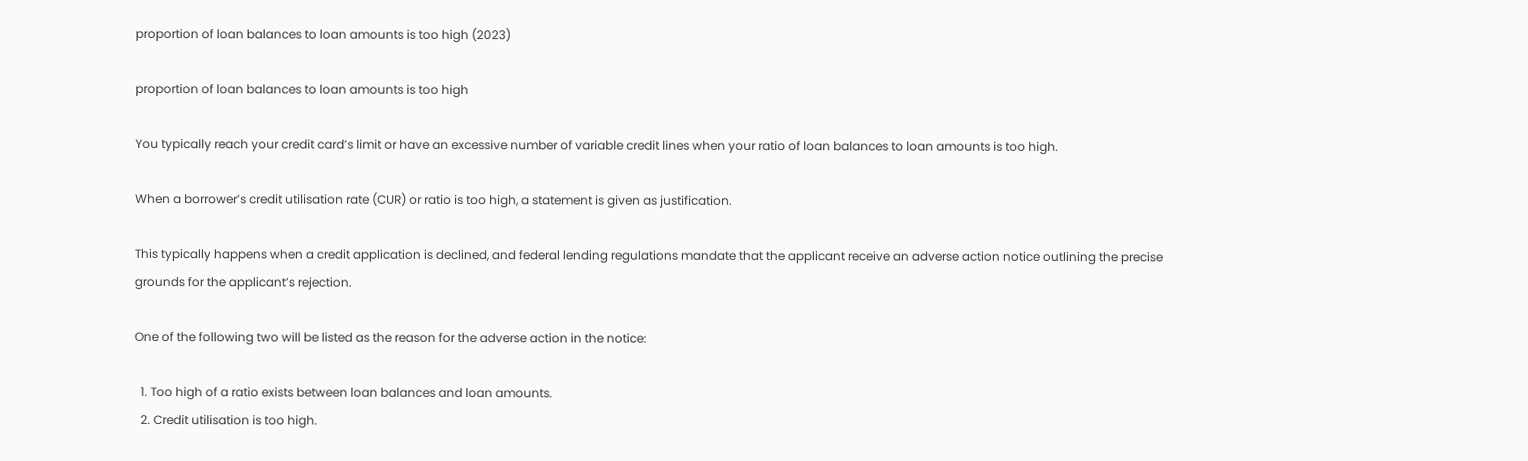proportion of loan balances to loan amounts is too high (2023)

proportion of loan balances to loan amounts is too high

You typically reach your credit card’s limit or have an excessive number of variable credit lines when your ratio of loan balances to loan amounts is too high.

When a borrower’s credit utilisation rate (CUR) or ratio is too high, a statement is given as justification.

This typically happens when a credit application is declined, and federal lending regulations mandate that the applicant receive an adverse action notice outlining the precise grounds for the applicant’s rejection.

One of the following two will be listed as the reason for the adverse action in the notice:

  1. Too high of a ratio exists between loan balances and loan amounts.
  2. Credit utilisation is too high.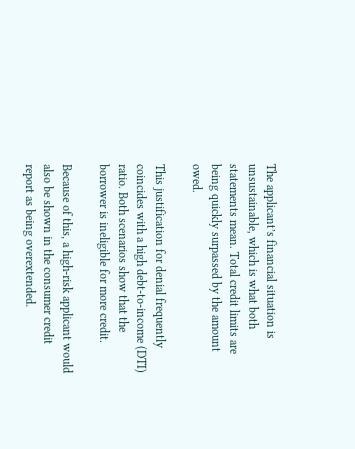The applicant’s financial situation is unsustainable, which is what both statements mean. Total credit limits are being quickly surpassed by the amount owed.

This justification for denial frequently coincides with a high debt-to-income (DTI) ratio. Both scenarios show that the borrower is ineligible for more credit.

Because of this, a high-risk applicant would also be shown in the consumer credit report as being overextended.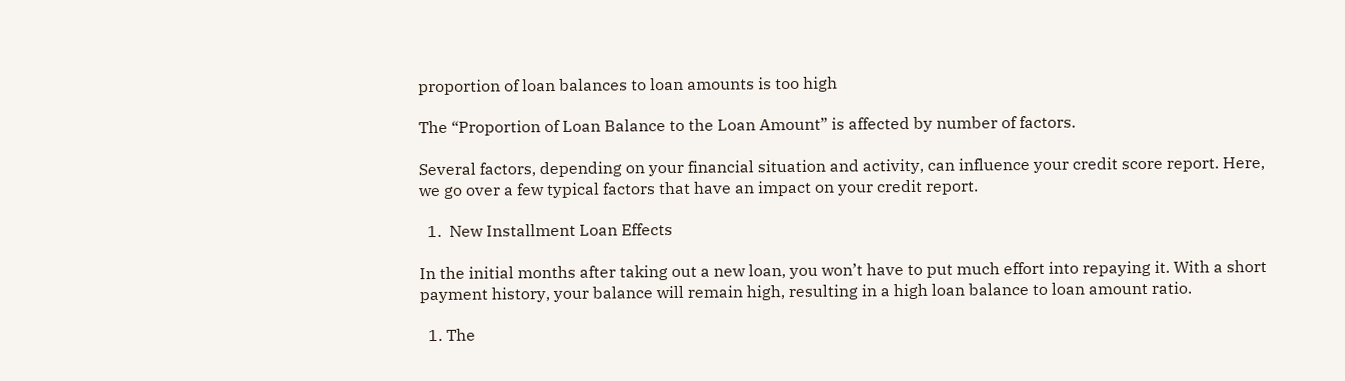proportion of loan balances to loan amounts is too high

The “Proportion of Loan Balance to the Loan Amount” is affected by number of factors.

Several factors, depending on your financial situation and activity, can influence your credit score report. Here, we go over a few typical factors that have an impact on your credit report.

  1.  New Installment Loan Effects

In the initial months after taking out a new loan, you won’t have to put much effort into repaying it. With a short payment history, your balance will remain high, resulting in a high loan balance to loan amount ratio.

  1. The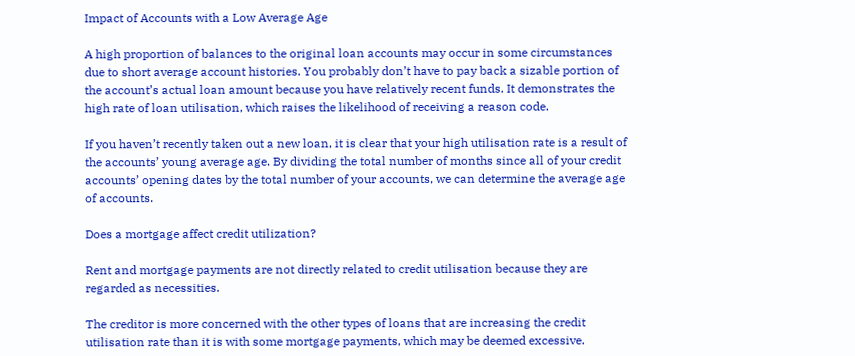Impact of Accounts with a Low Average Age

A high proportion of balances to the original loan accounts may occur in some circumstances due to short average account histories. You probably don’t have to pay back a sizable portion of the account’s actual loan amount because you have relatively recent funds. It demonstrates the high rate of loan utilisation, which raises the likelihood of receiving a reason code.

If you haven’t recently taken out a new loan, it is clear that your high utilisation rate is a result of the accounts’ young average age. By dividing the total number of months since all of your credit accounts’ opening dates by the total number of your accounts, we can determine the average age of accounts.

Does a mortgage affect credit utilization?

Rent and mortgage payments are not directly related to credit utilisation because they are regarded as necessities.

The creditor is more concerned with the other types of loans that are increasing the credit utilisation rate than it is with some mortgage payments, which may be deemed excessive.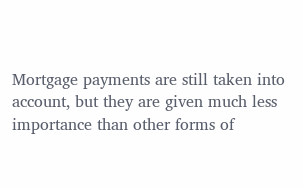Mortgage payments are still taken into account, but they are given much less importance than other forms of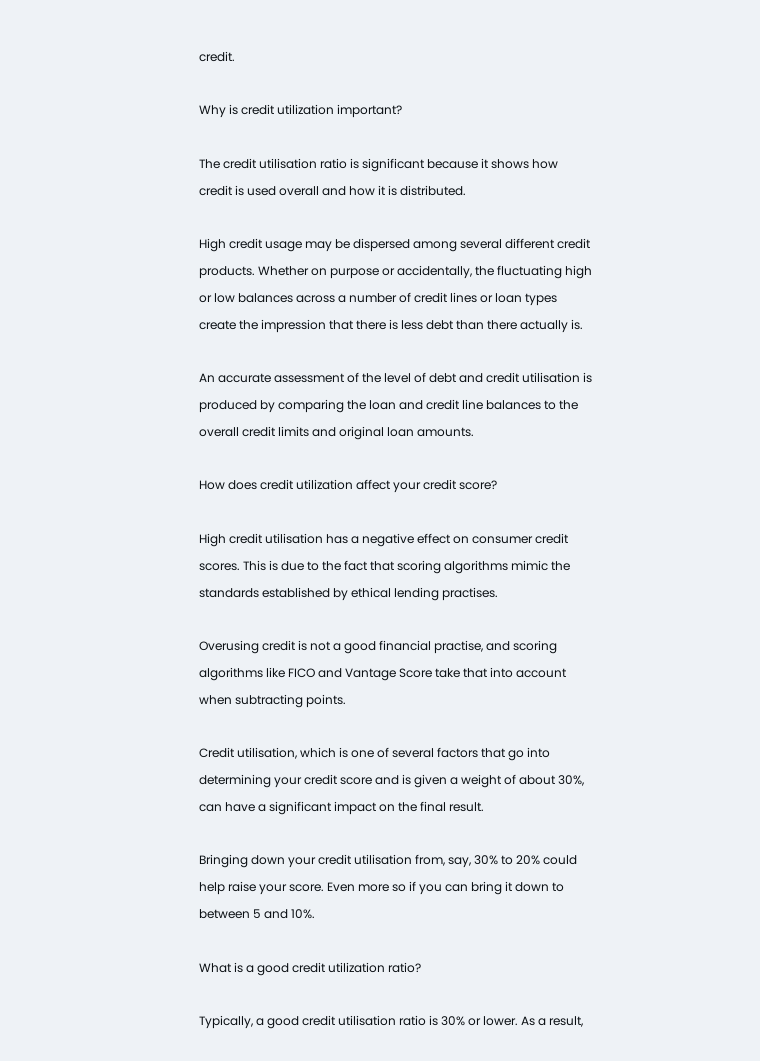credit.

Why is credit utilization important?

The credit utilisation ratio is significant because it shows how credit is used overall and how it is distributed.

High credit usage may be dispersed among several different credit products. Whether on purpose or accidentally, the fluctuating high or low balances across a number of credit lines or loan types create the impression that there is less debt than there actually is.

An accurate assessment of the level of debt and credit utilisation is produced by comparing the loan and credit line balances to the overall credit limits and original loan amounts.

How does credit utilization affect your credit score?

High credit utilisation has a negative effect on consumer credit scores. This is due to the fact that scoring algorithms mimic the standards established by ethical lending practises.

Overusing credit is not a good financial practise, and scoring algorithms like FICO and Vantage Score take that into account when subtracting points.

Credit utilisation, which is one of several factors that go into determining your credit score and is given a weight of about 30%, can have a significant impact on the final result.

Bringing down your credit utilisation from, say, 30% to 20% could help raise your score. Even more so if you can bring it down to between 5 and 10%.

What is a good credit utilization ratio?

Typically, a good credit utilisation ratio is 30% or lower. As a result,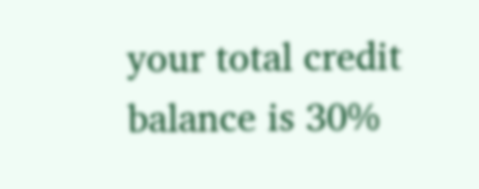your total credit balance is 30%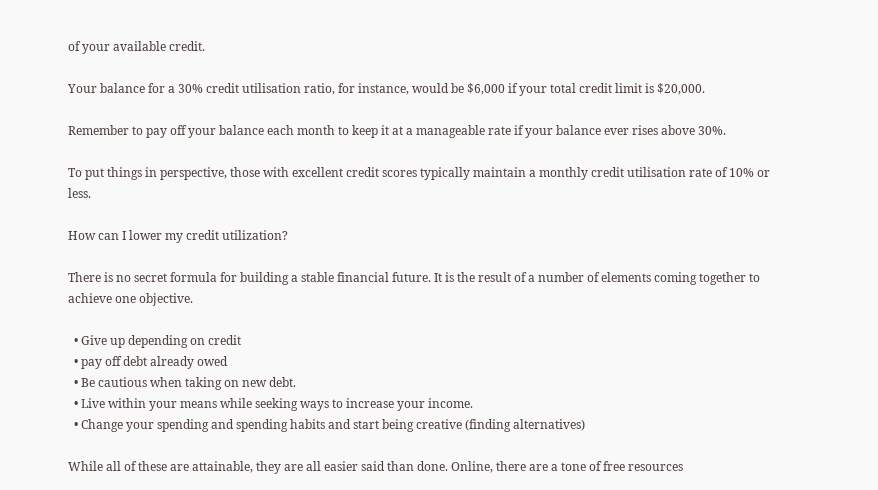of your available credit.

Your balance for a 30% credit utilisation ratio, for instance, would be $6,000 if your total credit limit is $20,000.

Remember to pay off your balance each month to keep it at a manageable rate if your balance ever rises above 30%.

To put things in perspective, those with excellent credit scores typically maintain a monthly credit utilisation rate of 10% or less.

How can I lower my credit utilization?

There is no secret formula for building a stable financial future. It is the result of a number of elements coming together to achieve one objective.

  • Give up depending on credit
  • pay off debt already owed
  • Be cautious when taking on new debt.
  • Live within your means while seeking ways to increase your income.
  • Change your spending and spending habits and start being creative (finding alternatives)

While all of these are attainable, they are all easier said than done. Online, there are a tone of free resources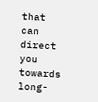that can direct you towards long-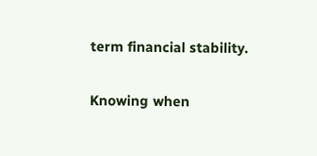term financial stability.

Knowing when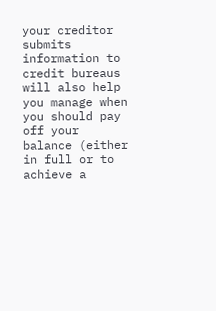your creditor submits information to credit bureaus will also help you manage when you should pay off your balance (either in full or to achieve a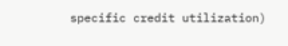specific credit utilization)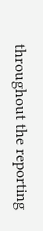throughout the reporting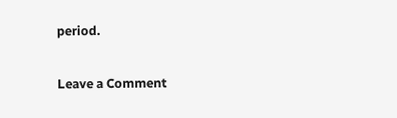period.

Leave a Comment